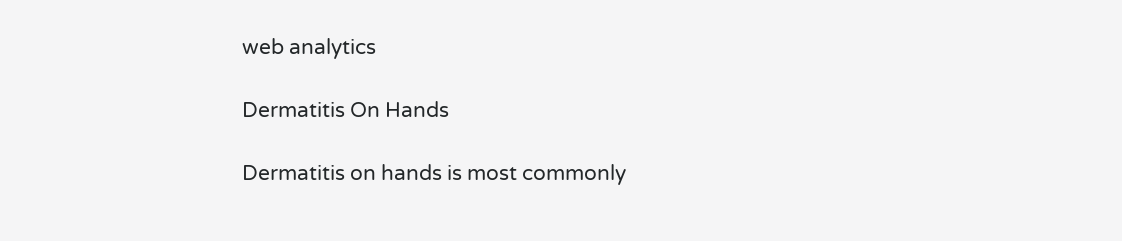web analytics

Dermatitis On Hands

Dermatitis on hands is most commonly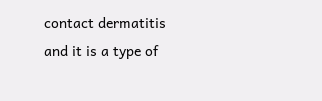contact dermatitis and it is a type of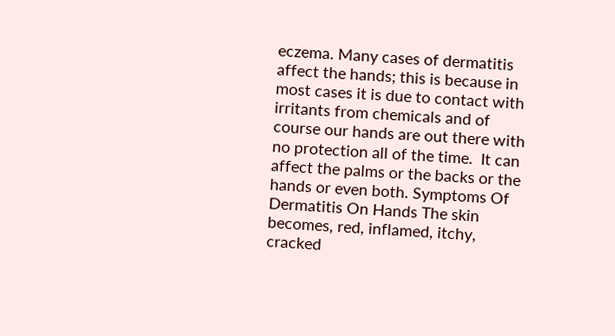eczema. Many cases of dermatitis affect the hands; this is because in most cases it is due to contact with irritants from chemicals and of course our hands are out there with no protection all of the time.  It can affect the palms or the backs or the hands or even both. Symptoms Of Dermatitis On Hands The skin becomes, red, inflamed, itchy, cracked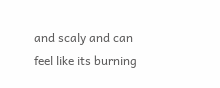and scaly and can feel like its burning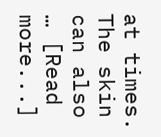at times.  The skin can also … [Read more...]